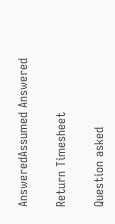AnsweredAssumed Answered

Return Timesheet

Question asked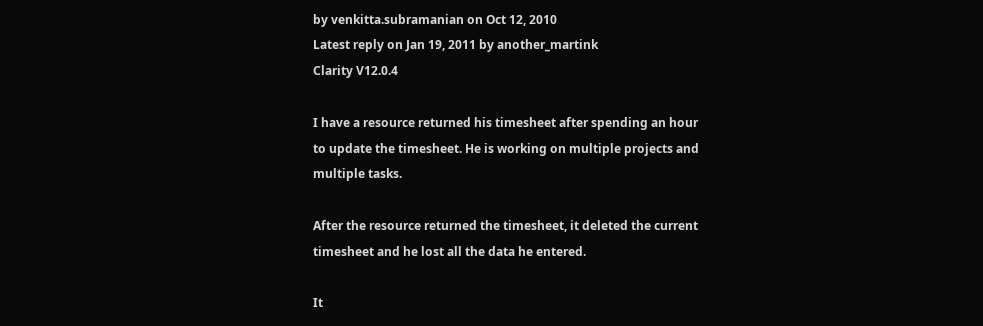by venkitta.subramanian on Oct 12, 2010
Latest reply on Jan 19, 2011 by another_martink
Clarity V12.0.4

I have a resource returned his timesheet after spending an hour to update the timesheet. He is working on multiple projects and multiple tasks.

After the resource returned the timesheet, it deleted the current timesheet and he lost all the data he entered.

It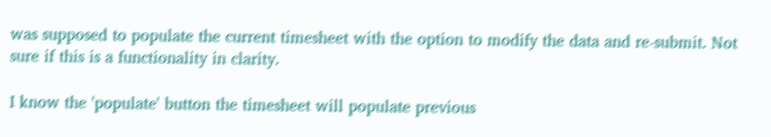was supposed to populate the current timesheet with the option to modify the data and re-submit. Not sure if this is a functionality in clarity.

I know the 'populate' button the timesheet will populate previous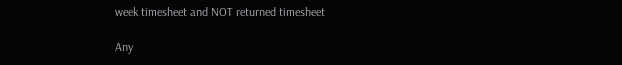week timesheet and NOT returned timesheet

Any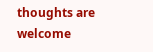thoughts are welcome